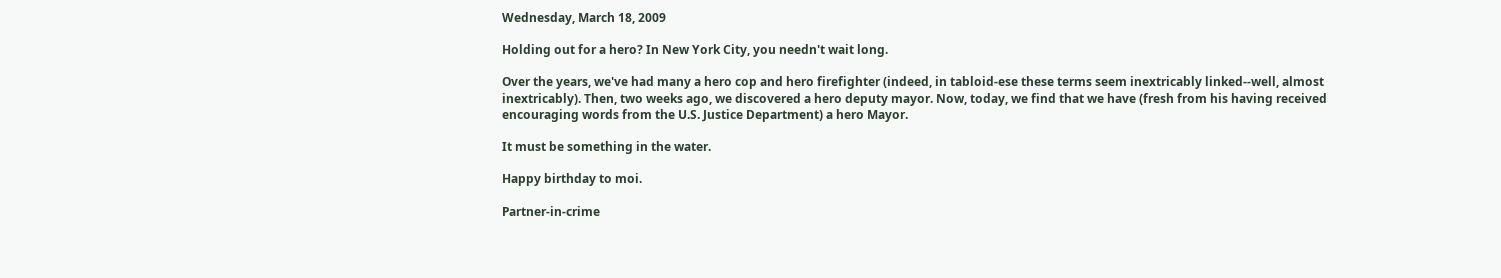Wednesday, March 18, 2009

Holding out for a hero? In New York City, you needn't wait long.

Over the years, we've had many a hero cop and hero firefighter (indeed, in tabloid-ese these terms seem inextricably linked--well, almost inextricably). Then, two weeks ago, we discovered a hero deputy mayor. Now, today, we find that we have (fresh from his having received encouraging words from the U.S. Justice Department) a hero Mayor.

It must be something in the water.

Happy birthday to moi.

Partner-in-crime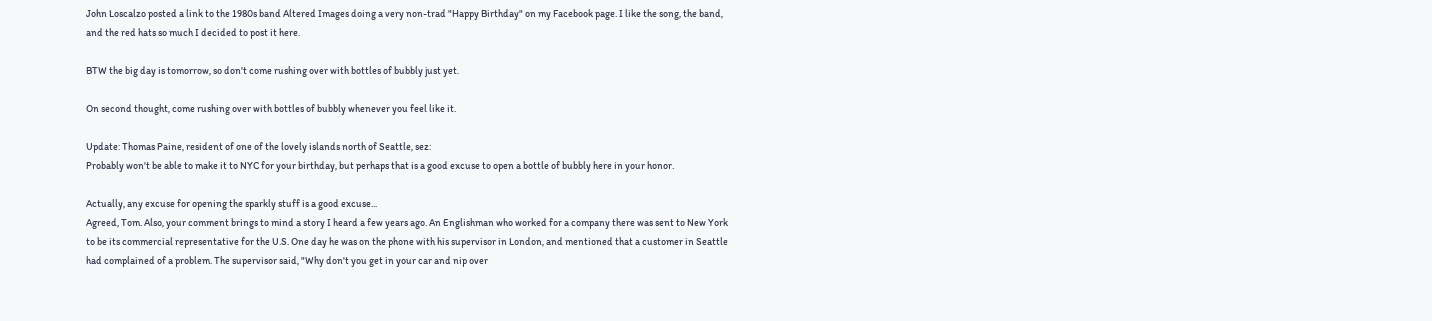John Loscalzo posted a link to the 1980s band Altered Images doing a very non-trad "Happy Birthday" on my Facebook page. I like the song, the band, and the red hats so much I decided to post it here.

BTW the big day is tomorrow, so don't come rushing over with bottles of bubbly just yet.

On second thought, come rushing over with bottles of bubbly whenever you feel like it.

Update: Thomas Paine, resident of one of the lovely islands north of Seattle, sez:
Probably won't be able to make it to NYC for your birthday, but perhaps that is a good excuse to open a bottle of bubbly here in your honor.

Actually, any excuse for opening the sparkly stuff is a good excuse...
Agreed, Tom. Also, your comment brings to mind a story I heard a few years ago. An Englishman who worked for a company there was sent to New York to be its commercial representative for the U.S. One day he was on the phone with his supervisor in London, and mentioned that a customer in Seattle had complained of a problem. The supervisor said, "Why don't you get in your car and nip over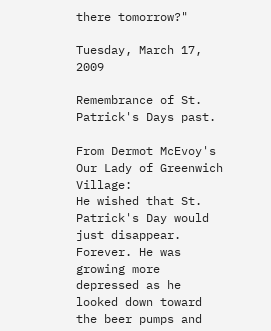there tomorrow?"

Tuesday, March 17, 2009

Remembrance of St. Patrick's Days past.

From Dermot McEvoy's Our Lady of Greenwich Village:
He wished that St. Patrick's Day would just disappear. Forever. He was growing more depressed as he looked down toward the beer pumps and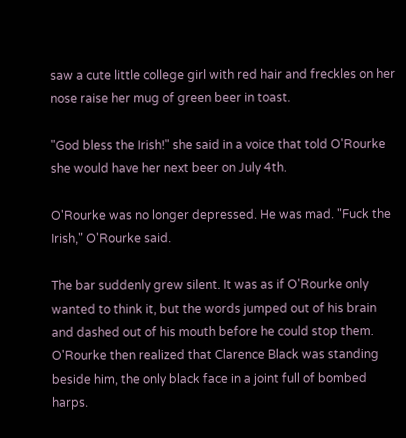saw a cute little college girl with red hair and freckles on her nose raise her mug of green beer in toast.

"God bless the Irish!" she said in a voice that told O'Rourke she would have her next beer on July 4th.

O'Rourke was no longer depressed. He was mad. "Fuck the Irish," O'Rourke said.

The bar suddenly grew silent. It was as if O'Rourke only wanted to think it, but the words jumped out of his brain and dashed out of his mouth before he could stop them. O'Rourke then realized that Clarence Black was standing beside him, the only black face in a joint full of bombed harps.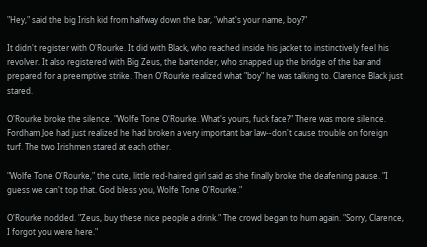"Hey," said the big Irish kid from halfway down the bar, "what's your name, boy?"

It didn't register with O'Rourke. It did with Black, who reached inside his jacket to instinctively feel his revolver. It also registered with Big Zeus, the bartender, who snapped up the bridge of the bar and prepared for a preemptive strike. Then O'Rourke realized what "boy" he was talking to. Clarence Black just stared.

O'Rourke broke the silence. "Wolfe Tone O'Rourke. What's yours, fuck face?" There was more silence. Fordham Joe had just realized he had broken a very important bar law--don't cause trouble on foreign turf. The two Irishmen stared at each other.

"Wolfe Tone O'Rourke," the cute, little red-haired girl said as she finally broke the deafening pause. "I guess we can't top that. God bless you, Wolfe Tone O'Rourke."

O'Rourke nodded. "Zeus, buy these nice people a drink." The crowd began to hum again. "Sorry, Clarence, I forgot you were here."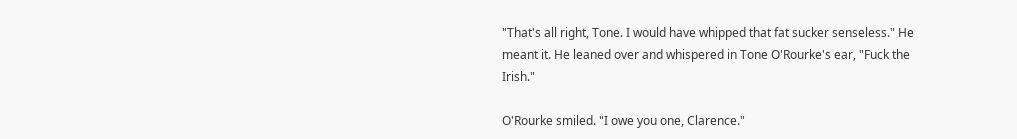"That's all right, Tone. I would have whipped that fat sucker senseless." He meant it. He leaned over and whispered in Tone O'Rourke's ear, "Fuck the Irish."

O'Rourke smiled. "I owe you one, Clarence."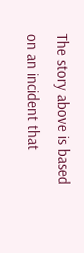The story above is based on an incident that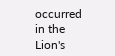occurred in the Lion's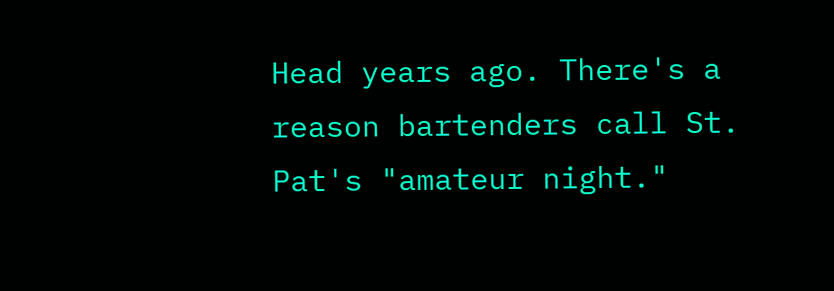Head years ago. There's a reason bartenders call St. Pat's "amateur night."